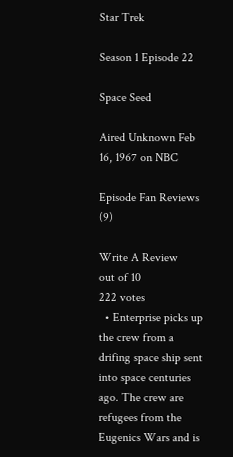Star Trek

Season 1 Episode 22

Space Seed

Aired Unknown Feb 16, 1967 on NBC

Episode Fan Reviews (9)

Write A Review
out of 10
222 votes
  • Enterprise picks up the crew from a drifing space ship sent into space centuries ago. The crew are refugees from the Eugenics Wars and is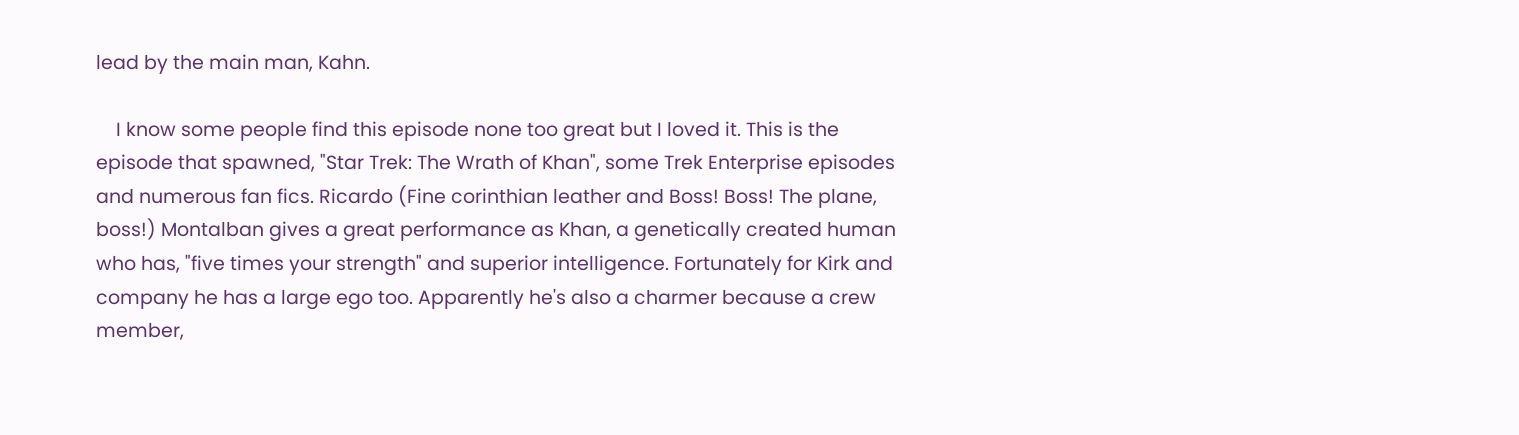lead by the main man, Kahn.

    I know some people find this episode none too great but I loved it. This is the episode that spawned, "Star Trek: The Wrath of Khan", some Trek Enterprise episodes and numerous fan fics. Ricardo (Fine corinthian leather and Boss! Boss! The plane, boss!) Montalban gives a great performance as Khan, a genetically created human who has, "five times your strength" and superior intelligence. Fortunately for Kirk and company he has a large ego too. Apparently he's also a charmer because a crew member,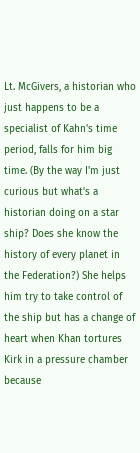Lt. McGivers, a historian who just happens to be a specialist of Kahn's time period, falls for him big time. (By the way I'm just curious but what's a historian doing on a star ship? Does she know the history of every planet in the Federation?) She helps him try to take control of the ship but has a change of heart when Khan tortures Kirk in a pressure chamber because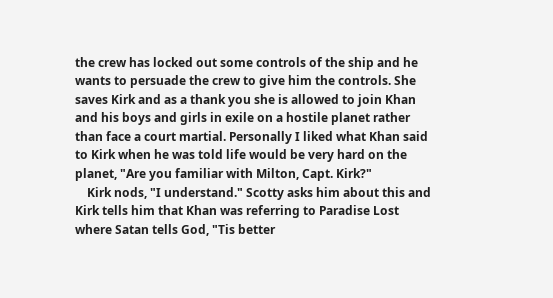the crew has locked out some controls of the ship and he wants to persuade the crew to give him the controls. She saves Kirk and as a thank you she is allowed to join Khan and his boys and girls in exile on a hostile planet rather than face a court martial. Personally I liked what Khan said to Kirk when he was told life would be very hard on the planet, "Are you familiar with Milton, Capt. Kirk?"
    Kirk nods, "I understand." Scotty asks him about this and Kirk tells him that Khan was referring to Paradise Lost where Satan tells God, "Tis better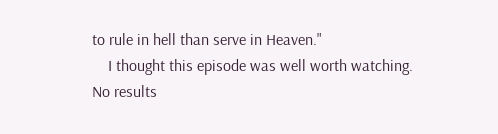to rule in hell than serve in Heaven."
    I thought this episode was well worth watching.
No results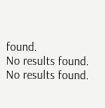found.
No results found.
No results found.